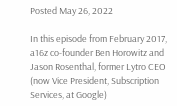Posted May 26, 2022

In this episode from February 2017, a16z co-founder Ben Horowitz and Jason Rosenthal, former Lytro CEO (now Vice President, Subscription Services, at Google)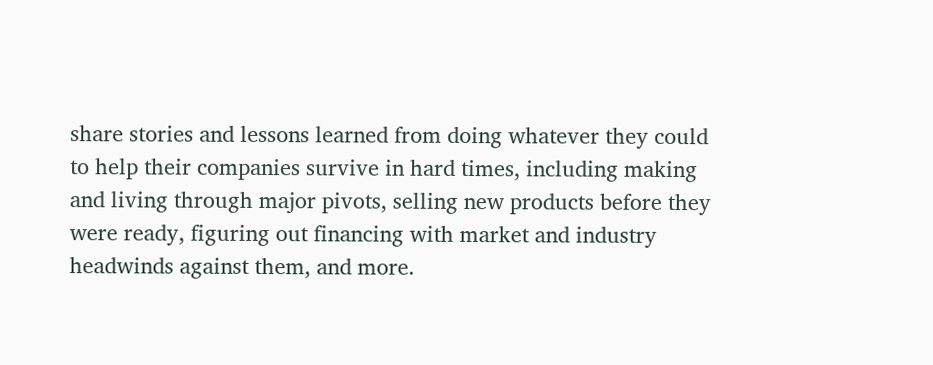share stories and lessons learned from doing whatever they could to help their companies survive in hard times, including making and living through major pivots, selling new products before they were ready, figuring out financing with market and industry headwinds against them, and more.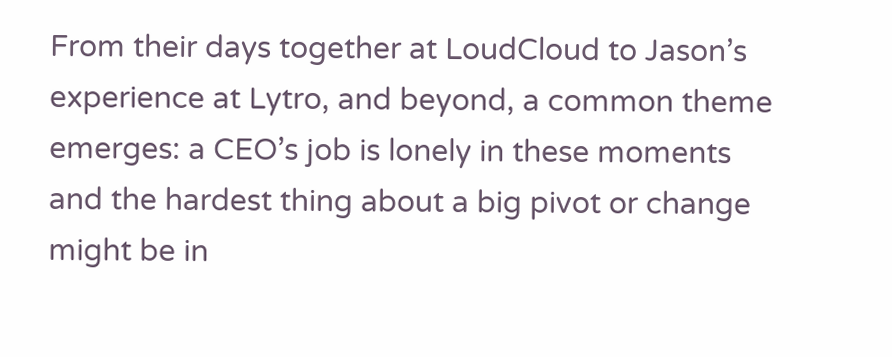From their days together at LoudCloud to Jason’s experience at Lytro, and beyond, a common theme emerges: a CEO’s job is lonely in these moments and the hardest thing about a big pivot or change might be in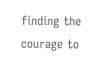finding the courage to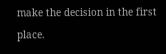make the decision in the first place.